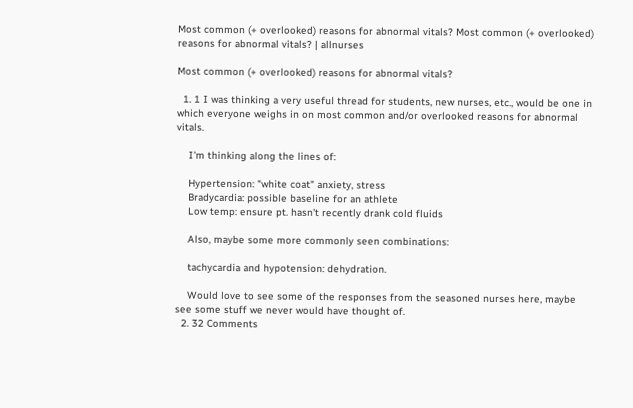Most common (+ overlooked) reasons for abnormal vitals? Most common (+ overlooked) reasons for abnormal vitals? | allnurses

Most common (+ overlooked) reasons for abnormal vitals?

  1. 1 I was thinking a very useful thread for students, new nurses, etc., would be one in which everyone weighs in on most common and/or overlooked reasons for abnormal vitals.

    I'm thinking along the lines of:

    Hypertension: "white coat" anxiety, stress
    Bradycardia: possible baseline for an athlete
    Low temp: ensure pt. hasn't recently drank cold fluids

    Also, maybe some more commonly seen combinations:

    tachycardia and hypotension: dehydration.

    Would love to see some of the responses from the seasoned nurses here, maybe see some stuff we never would have thought of.
  2. 32 Comments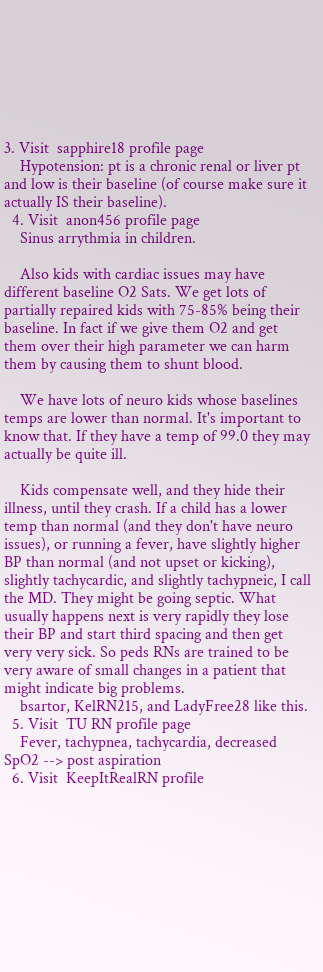3. Visit  sapphire18 profile page
    Hypotension: pt is a chronic renal or liver pt and low is their baseline (of course make sure it actually IS their baseline).
  4. Visit  anon456 profile page
    Sinus arrythmia in children.

    Also kids with cardiac issues may have different baseline O2 Sats. We get lots of partially repaired kids with 75-85% being their baseline. In fact if we give them O2 and get them over their high parameter we can harm them by causing them to shunt blood.

    We have lots of neuro kids whose baselines temps are lower than normal. It's important to know that. If they have a temp of 99.0 they may actually be quite ill.

    Kids compensate well, and they hide their illness, until they crash. If a child has a lower temp than normal (and they don't have neuro issues), or running a fever, have slightly higher BP than normal (and not upset or kicking), slightly tachycardic, and slightly tachypneic, I call the MD. They might be going septic. What usually happens next is very rapidly they lose their BP and start third spacing and then get very very sick. So peds RNs are trained to be very aware of small changes in a patient that might indicate big problems.
    bsartor, KelRN215, and LadyFree28 like this.
  5. Visit  TU RN profile page
    Fever, tachypnea, tachycardia, decreased SpO2 --> post aspiration
  6. Visit  KeepItRealRN profile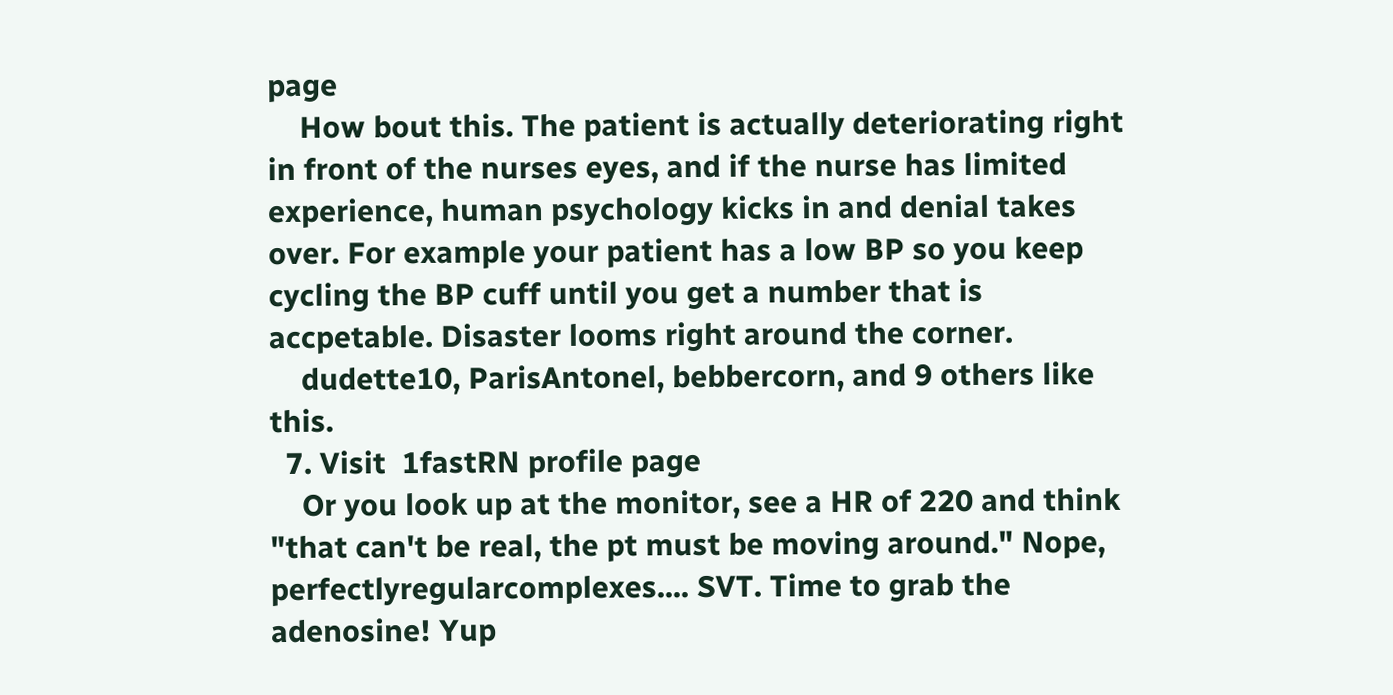page
    How bout this. The patient is actually deteriorating right in front of the nurses eyes, and if the nurse has limited experience, human psychology kicks in and denial takes over. For example your patient has a low BP so you keep cycling the BP cuff until you get a number that is accpetable. Disaster looms right around the corner.
    dudette10, ParisAntonel, bebbercorn, and 9 others like this.
  7. Visit  1fastRN profile page
    Or you look up at the monitor, see a HR of 220 and think "that can't be real, the pt must be moving around." Nope, perfectlyregularcomplexes.... SVT. Time to grab the adenosine! Yup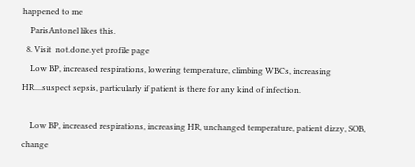happened to me
    ParisAntonel likes this.
  8. Visit  not.done.yet profile page
    Low BP, increased respirations, lowering temperature, climbing WBCs, increasing HR....suspect sepsis, particularly if patient is there for any kind of infection.

    Low BP, increased respirations, increasing HR, unchanged temperature, patient dizzy, SOB, change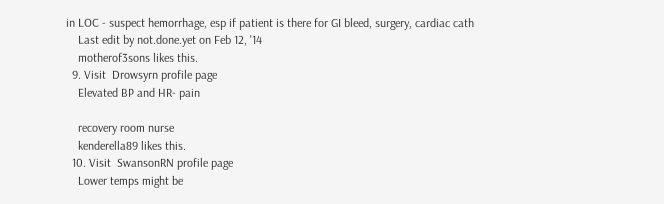in LOC - suspect hemorrhage, esp if patient is there for GI bleed, surgery, cardiac cath
    Last edit by not.done.yet on Feb 12, '14
    motherof3sons likes this.
  9. Visit  Drowsyrn profile page
    Elevated BP and HR- pain

    recovery room nurse
    kenderella89 likes this.
  10. Visit  SwansonRN profile page
    Lower temps might be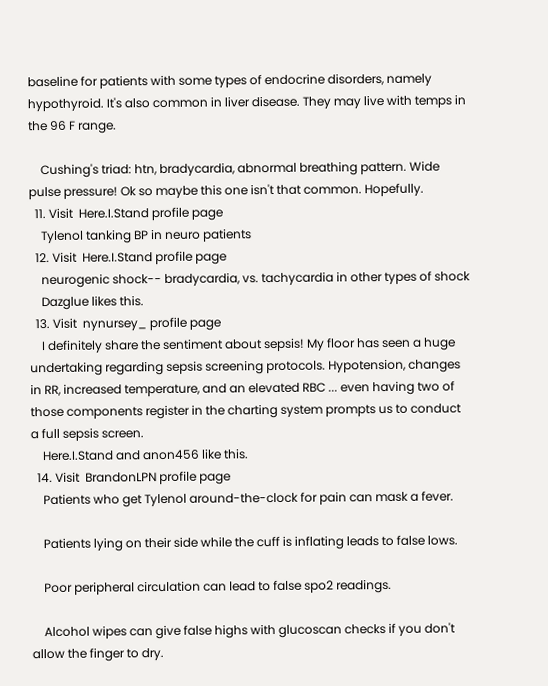baseline for patients with some types of endocrine disorders, namely hypothyroid. It's also common in liver disease. They may live with temps in the 96 F range.

    Cushing's triad: htn, bradycardia, abnormal breathing pattern. Wide pulse pressure! Ok so maybe this one isn't that common. Hopefully.
  11. Visit  Here.I.Stand profile page
    Tylenol tanking BP in neuro patients
  12. Visit  Here.I.Stand profile page
    neurogenic shock-- bradycardia, vs. tachycardia in other types of shock
    Dazglue likes this.
  13. Visit  nynursey_ profile page
    I definitely share the sentiment about sepsis! My floor has seen a huge undertaking regarding sepsis screening protocols. Hypotension, changes in RR, increased temperature, and an elevated RBC ... even having two of those components register in the charting system prompts us to conduct a full sepsis screen.
    Here.I.Stand and anon456 like this.
  14. Visit  BrandonLPN profile page
    Patients who get Tylenol around-the-clock for pain can mask a fever.

    Patients lying on their side while the cuff is inflating leads to false lows.

    Poor peripheral circulation can lead to false spo2 readings.

    Alcohol wipes can give false highs with glucoscan checks if you don't allow the finger to dry.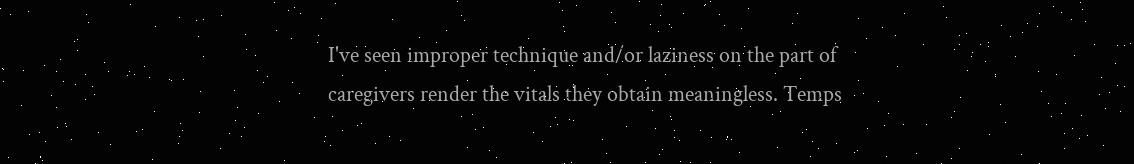I've seen improper technique and/or laziness on the part of caregivers render the vitals they obtain meaningless. Temps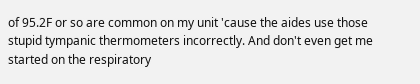of 95.2F or so are common on my unit 'cause the aides use those stupid tympanic thermometers incorrectly. And don't even get me started on the respiratory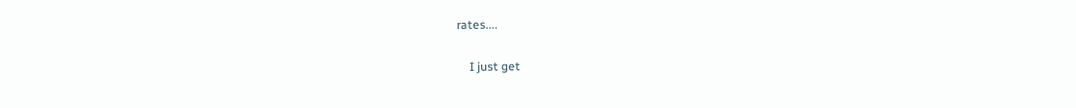rates....

    I just get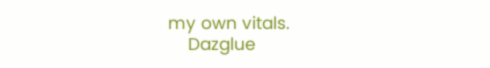my own vitals.
    Dazglue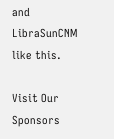and LibraSunCNM like this.

Visit Our Sponsors